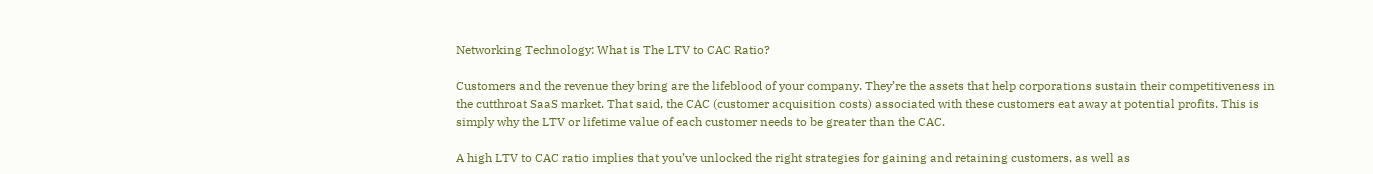Networking Technology: What is The LTV to CAC Ratio?

Customers and the revenue they bring are the lifeblood of your company. They’re the assets that help corporations sustain their competitiveness in the cutthroat SaaS market. That said, the CAC (customer acquisition costs) associated with these customers eat away at potential profits. This is simply why the LTV or lifetime value of each customer needs to be greater than the CAC.

A high LTV to CAC ratio implies that you’ve unlocked the right strategies for gaining and retaining customers, as well as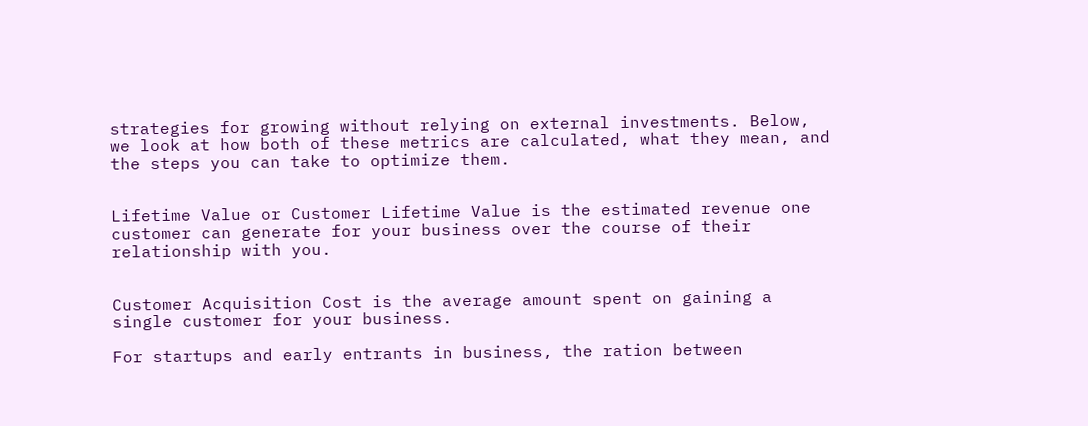strategies for growing without relying on external investments. Below, we look at how both of these metrics are calculated, what they mean, and the steps you can take to optimize them.


Lifetime Value or Customer Lifetime Value is the estimated revenue one customer can generate for your business over the course of their relationship with you.


Customer Acquisition Cost is the average amount spent on gaining a single customer for your business.

For startups and early entrants in business, the ration between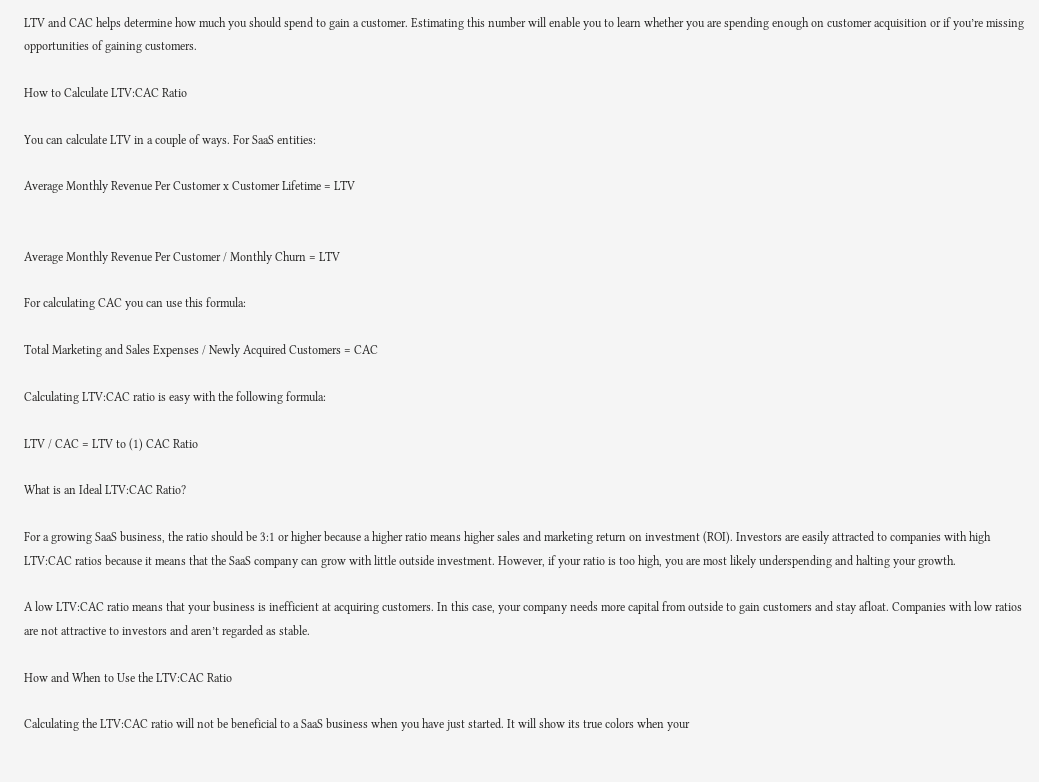LTV and CAC helps determine how much you should spend to gain a customer. Estimating this number will enable you to learn whether you are spending enough on customer acquisition or if you’re missing opportunities of gaining customers.

How to Calculate LTV:CAC Ratio

You can calculate LTV in a couple of ways. For SaaS entities:

Average Monthly Revenue Per Customer x Customer Lifetime = LTV


Average Monthly Revenue Per Customer / Monthly Churn = LTV

For calculating CAC you can use this formula:

Total Marketing and Sales Expenses / Newly Acquired Customers = CAC

Calculating LTV:CAC ratio is easy with the following formula:

LTV / CAC = LTV to (1) CAC Ratio

What is an Ideal LTV:CAC Ratio?

For a growing SaaS business, the ratio should be 3:1 or higher because a higher ratio means higher sales and marketing return on investment (ROI). Investors are easily attracted to companies with high LTV:CAC ratios because it means that the SaaS company can grow with little outside investment. However, if your ratio is too high, you are most likely underspending and halting your growth.

A low LTV:CAC ratio means that your business is inefficient at acquiring customers. In this case, your company needs more capital from outside to gain customers and stay afloat. Companies with low ratios are not attractive to investors and aren’t regarded as stable.

How and When to Use the LTV:CAC Ratio

Calculating the LTV:CAC ratio will not be beneficial to a SaaS business when you have just started. It will show its true colors when your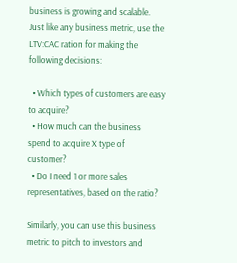business is growing and scalable. Just like any business metric, use the LTV:CAC ration for making the following decisions:

  • Which types of customers are easy to acquire?
  • How much can the business spend to acquire X type of customer?
  • Do I need 1 or more sales representatives, based on the ratio?

Similarly, you can use this business metric to pitch to investors and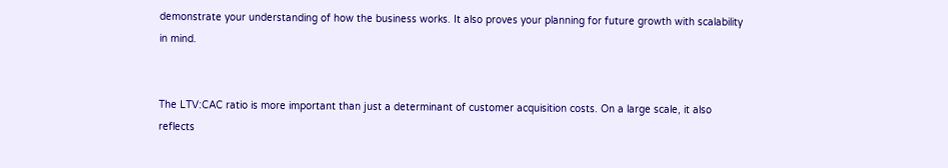demonstrate your understanding of how the business works. It also proves your planning for future growth with scalability in mind.


The LTV:CAC ratio is more important than just a determinant of customer acquisition costs. On a large scale, it also reflects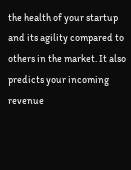the health of your startup and its agility compared to others in the market. It also predicts your incoming revenue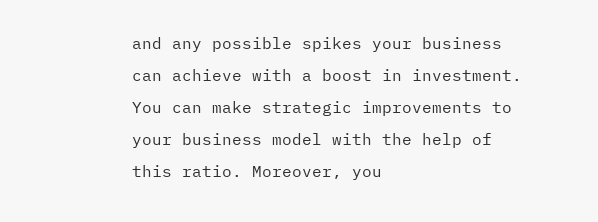and any possible spikes your business can achieve with a boost in investment. You can make strategic improvements to your business model with the help of this ratio. Moreover, you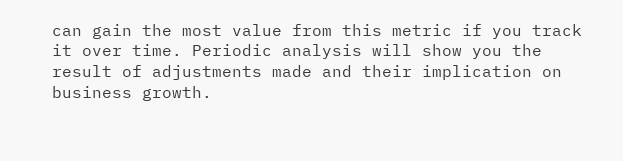can gain the most value from this metric if you track it over time. Periodic analysis will show you the result of adjustments made and their implication on business growth.